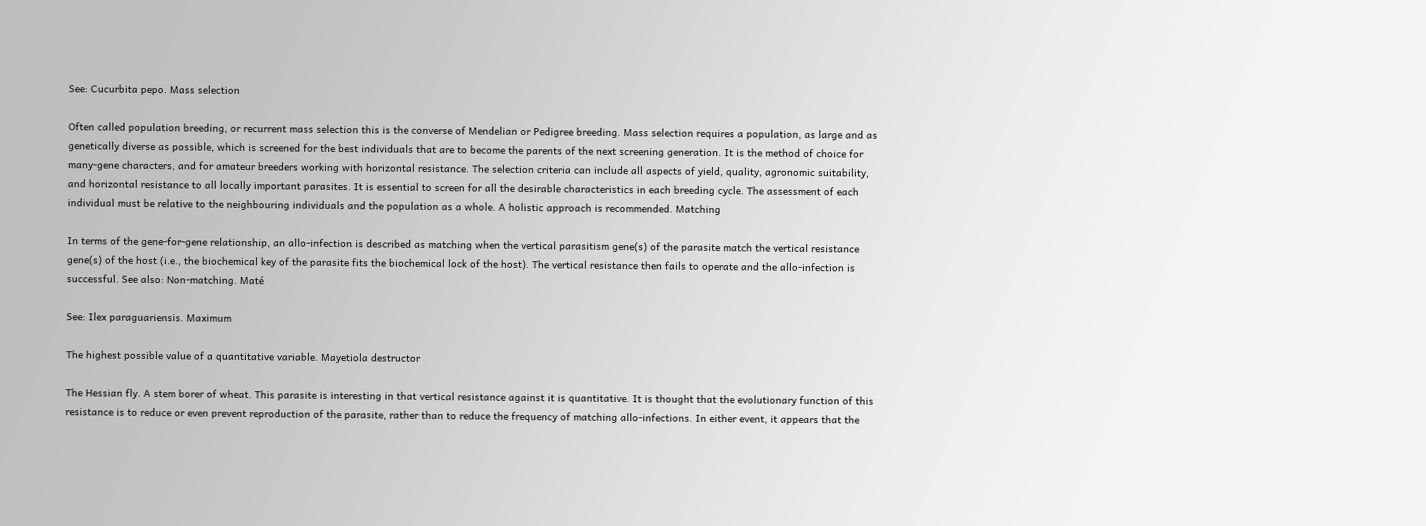See: Cucurbita pepo. Mass selection

Often called population breeding, or recurrent mass selection this is the converse of Mendelian or Pedigree breeding. Mass selection requires a population, as large and as genetically diverse as possible, which is screened for the best individuals that are to become the parents of the next screening generation. It is the method of choice for many-gene characters, and for amateur breeders working with horizontal resistance. The selection criteria can include all aspects of yield, quality, agronomic suitability, and horizontal resistance to all locally important parasites. It is essential to screen for all the desirable characteristics in each breeding cycle. The assessment of each individual must be relative to the neighbouring individuals and the population as a whole. A holistic approach is recommended. Matching

In terms of the gene-for-gene relationship, an allo-infection is described as matching when the vertical parasitism gene(s) of the parasite match the vertical resistance gene(s) of the host (i.e., the biochemical key of the parasite fits the biochemical lock of the host). The vertical resistance then fails to operate and the allo-infection is successful. See also: Non-matching. Maté

See: Ilex paraguariensis. Maximum

The highest possible value of a quantitative variable. Mayetiola destructor

The Hessian fly. A stem borer of wheat. This parasite is interesting in that vertical resistance against it is quantitative. It is thought that the evolutionary function of this resistance is to reduce or even prevent reproduction of the parasite, rather than to reduce the frequency of matching allo-infections. In either event, it appears that the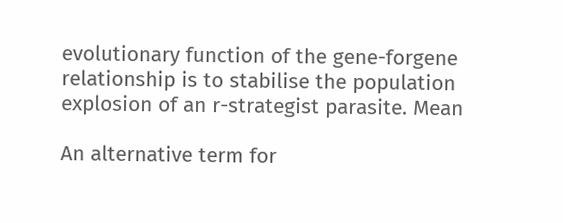evolutionary function of the gene-forgene relationship is to stabilise the population explosion of an r-strategist parasite. Mean

An alternative term for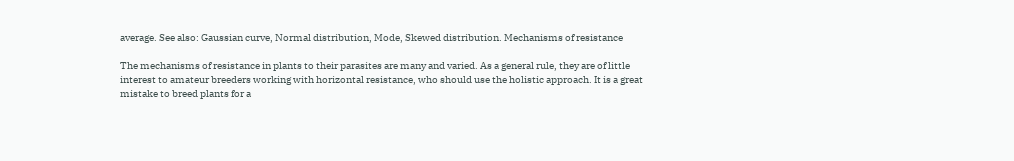average. See also: Gaussian curve, Normal distribution, Mode, Skewed distribution. Mechanisms of resistance

The mechanisms of resistance in plants to their parasites are many and varied. As a general rule, they are of little interest to amateur breeders working with horizontal resistance, who should use the holistic approach. It is a great mistake to breed plants for a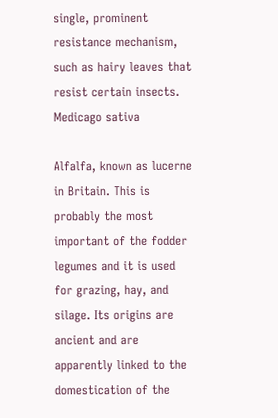single, prominent resistance mechanism, such as hairy leaves that resist certain insects. Medicago sativa

Alfalfa, known as lucerne in Britain. This is probably the most important of the fodder legumes and it is used for grazing, hay, and silage. Its origins are ancient and are apparently linked to the domestication of the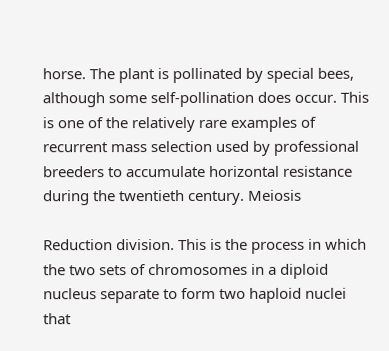horse. The plant is pollinated by special bees, although some self-pollination does occur. This is one of the relatively rare examples of recurrent mass selection used by professional breeders to accumulate horizontal resistance during the twentieth century. Meiosis

Reduction division. This is the process in which the two sets of chromosomes in a diploid nucleus separate to form two haploid nuclei that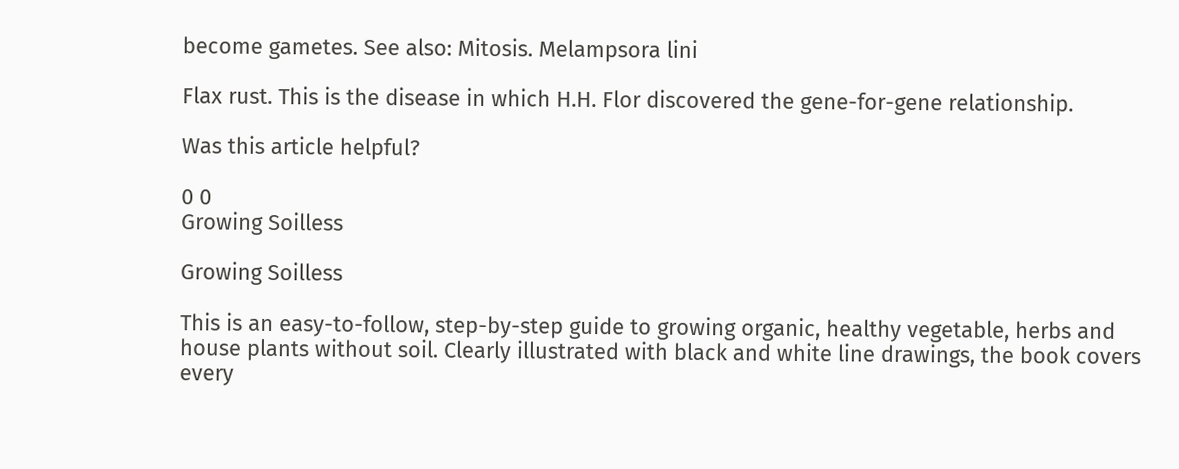become gametes. See also: Mitosis. Melampsora lini

Flax rust. This is the disease in which H.H. Flor discovered the gene-for-gene relationship.

Was this article helpful?

0 0
Growing Soilless

Growing Soilless

This is an easy-to-follow, step-by-step guide to growing organic, healthy vegetable, herbs and house plants without soil. Clearly illustrated with black and white line drawings, the book covers every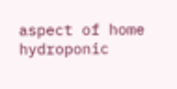aspect of home hydroponic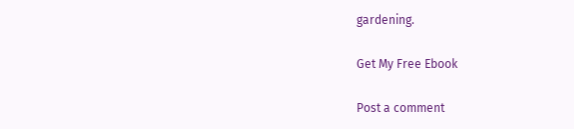gardening.

Get My Free Ebook

Post a comment